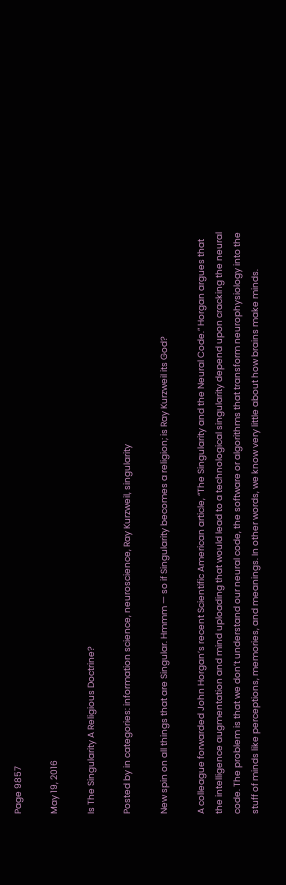Page 9857

May 19, 2016

Is The Singularity A Religious Doctrine?

Posted by in categories: information science, neuroscience, Ray Kurzweil, singularity

New spin on all things that are Singular. Hmmm — so if Singularity becomes a religion; is Ray Kurzweil its God?

A colleague forwarded John Horgan’s recent Scientific American article, “The Singularity and the Neural Code.” Horgan argues that the intelligence augmentation and mind uploading that would lead to a technological singularity depend upon cracking the neural code. The problem is that we don’t understand our neural code, the software or algorithms that transform neurophysiology into the stuff of minds like perceptions, memories, and meanings. In other words, we know very little about how brains make minds.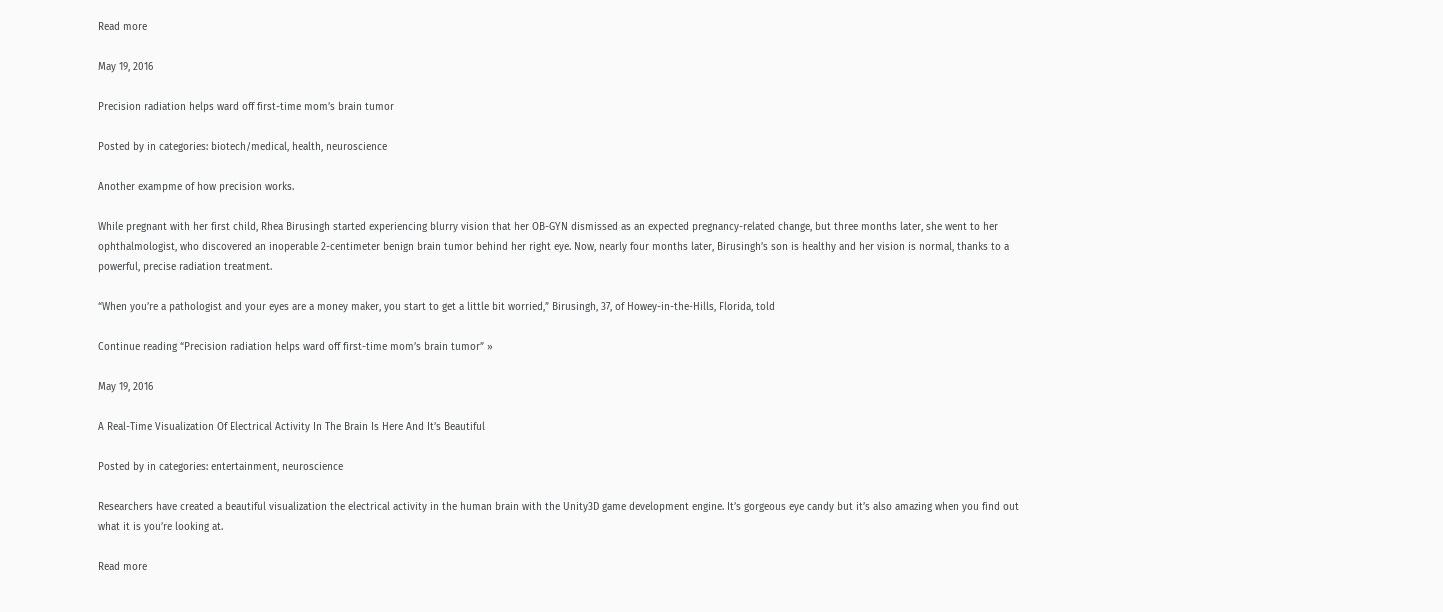Read more

May 19, 2016

Precision radiation helps ward off first-time mom’s brain tumor

Posted by in categories: biotech/medical, health, neuroscience

Another exampme of how precision works.

While pregnant with her first child, Rhea Birusingh started experiencing blurry vision that her OB-GYN dismissed as an expected pregnancy-related change, but three months later, she went to her ophthalmologist, who discovered an inoperable 2-centimeter benign brain tumor behind her right eye. Now, nearly four months later, Birusingh’s son is healthy and her vision is normal, thanks to a powerful, precise radiation treatment.

“When you’re a pathologist and your eyes are a money maker, you start to get a little bit worried,” Birusingh, 37, of Howey-in-the-Hills, Florida, told

Continue reading “Precision radiation helps ward off first-time mom’s brain tumor” »

May 19, 2016

A Real-Time Visualization Of Electrical Activity In The Brain Is Here And It’s Beautiful

Posted by in categories: entertainment, neuroscience

Researchers have created a beautiful visualization the electrical activity in the human brain with the Unity3D game development engine. It’s gorgeous eye candy but it’s also amazing when you find out what it is you’re looking at.

Read more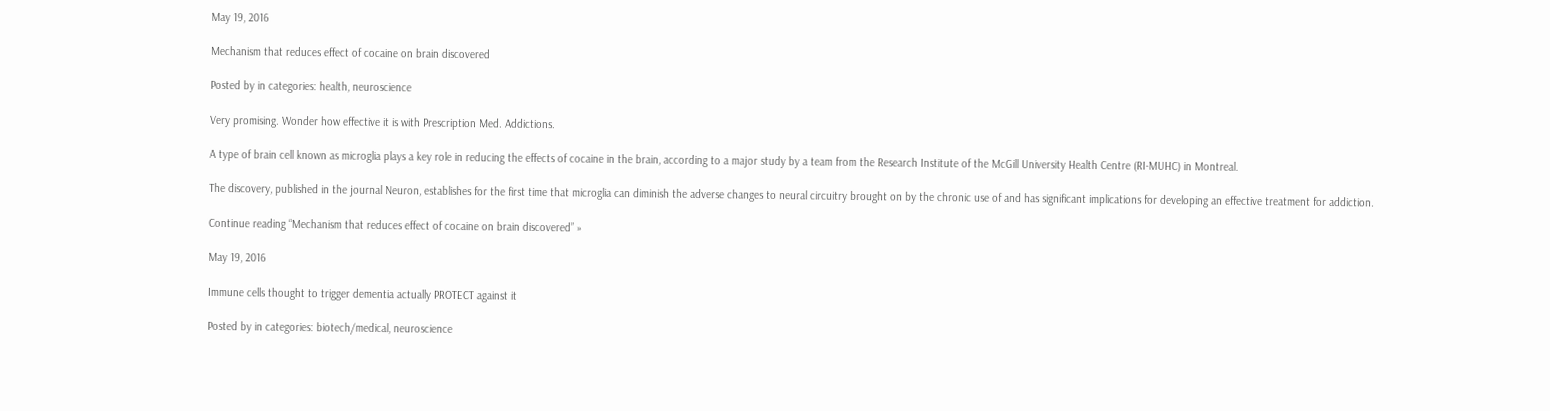May 19, 2016

Mechanism that reduces effect of cocaine on brain discovered

Posted by in categories: health, neuroscience

Very promising. Wonder how effective it is with Prescription Med. Addictions.

A type of brain cell known as microglia plays a key role in reducing the effects of cocaine in the brain, according to a major study by a team from the Research Institute of the McGill University Health Centre (RI-MUHC) in Montreal.

The discovery, published in the journal Neuron, establishes for the first time that microglia can diminish the adverse changes to neural circuitry brought on by the chronic use of and has significant implications for developing an effective treatment for addiction.

Continue reading “Mechanism that reduces effect of cocaine on brain discovered” »

May 19, 2016

Immune cells thought to trigger dementia actually PROTECT against it

Posted by in categories: biotech/medical, neuroscience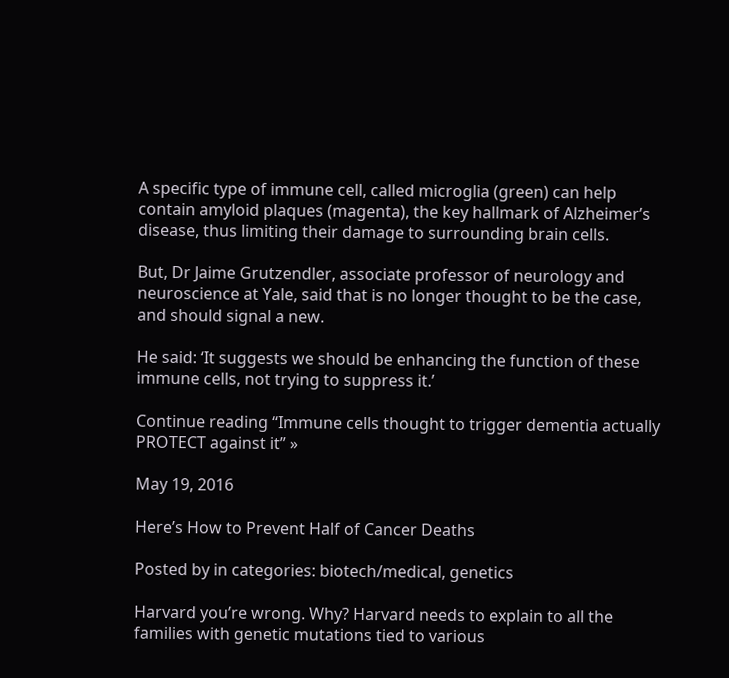A specific type of immune cell, called microglia (green) can help contain amyloid plaques (magenta), the key hallmark of Alzheimer’s disease, thus limiting their damage to surrounding brain cells.

But, Dr Jaime Grutzendler, associate professor of neurology and neuroscience at Yale, said that is no longer thought to be the case, and should signal a new.

He said: ‘It suggests we should be enhancing the function of these immune cells, not trying to suppress it.’

Continue reading “Immune cells thought to trigger dementia actually PROTECT against it” »

May 19, 2016

Here’s How to Prevent Half of Cancer Deaths

Posted by in categories: biotech/medical, genetics

Harvard you’re wrong. Why? Harvard needs to explain to all the families with genetic mutations tied to various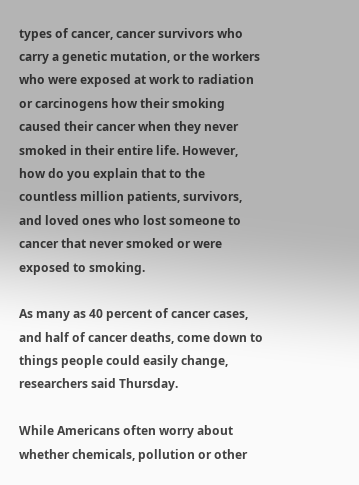types of cancer, cancer survivors who carry a genetic mutation, or the workers who were exposed at work to radiation or carcinogens how their smoking caused their cancer when they never smoked in their entire life. However, how do you explain that to the countless million patients, survivors, and loved ones who lost someone to cancer that never smoked or were exposed to smoking.

As many as 40 percent of cancer cases, and half of cancer deaths, come down to things people could easily change, researchers said Thursday.

While Americans often worry about whether chemicals, pollution or other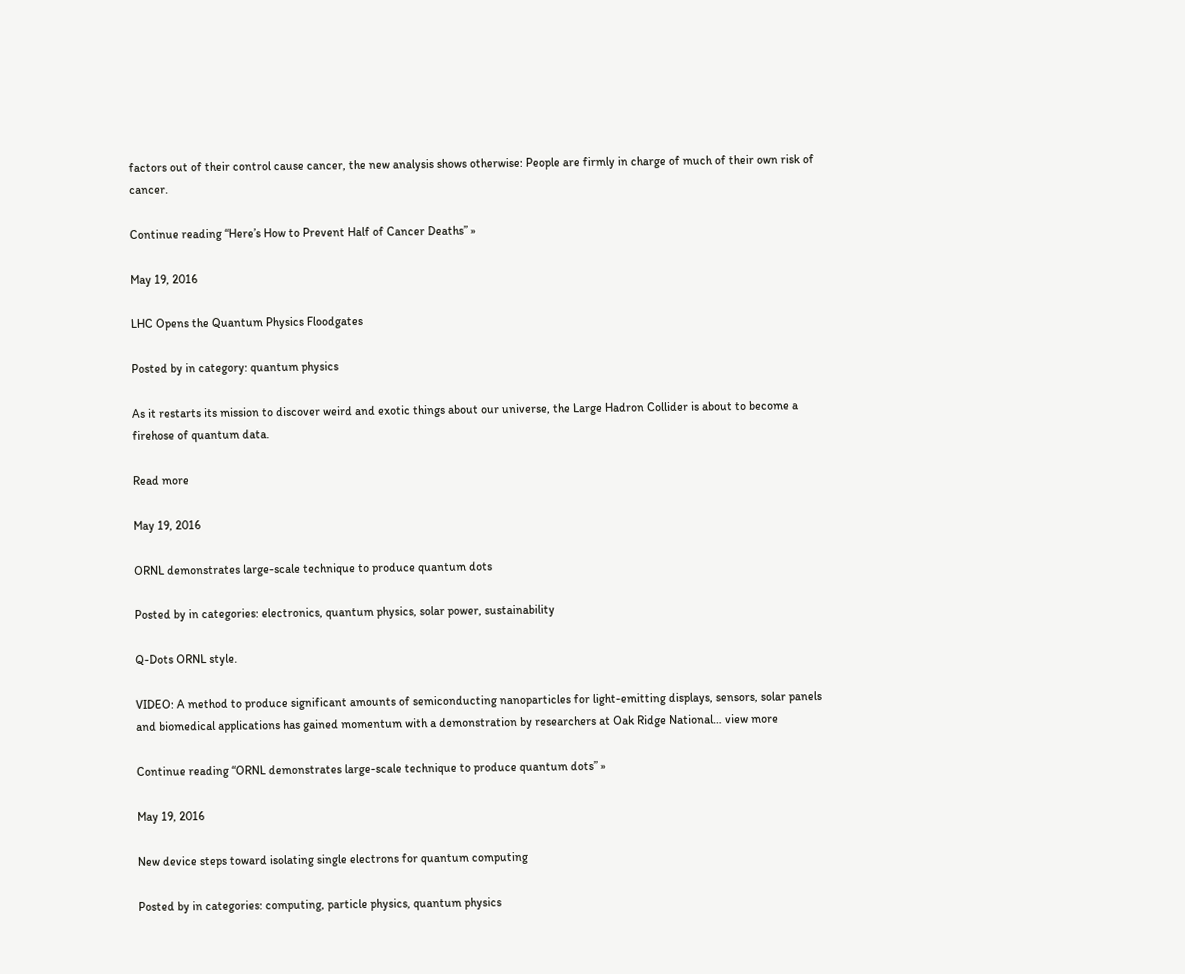factors out of their control cause cancer, the new analysis shows otherwise: People are firmly in charge of much of their own risk of cancer.

Continue reading “Here’s How to Prevent Half of Cancer Deaths” »

May 19, 2016

LHC Opens the Quantum Physics Floodgates

Posted by in category: quantum physics

As it restarts its mission to discover weird and exotic things about our universe, the Large Hadron Collider is about to become a firehose of quantum data.

Read more

May 19, 2016

ORNL demonstrates large-scale technique to produce quantum dots

Posted by in categories: electronics, quantum physics, solar power, sustainability

Q-Dots ORNL style.

VIDEO: A method to produce significant amounts of semiconducting nanoparticles for light-emitting displays, sensors, solar panels and biomedical applications has gained momentum with a demonstration by researchers at Oak Ridge National… view more

Continue reading “ORNL demonstrates large-scale technique to produce quantum dots” »

May 19, 2016

New device steps toward isolating single electrons for quantum computing

Posted by in categories: computing, particle physics, quantum physics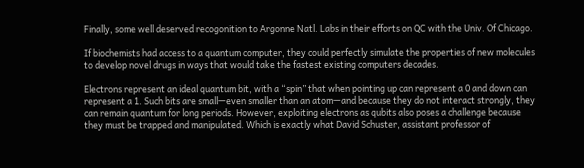Finally, some well deserved recogonition to Argonne Natl. Labs in their efforts on QC with the Univ. Of Chicago.

If biochemists had access to a quantum computer, they could perfectly simulate the properties of new molecules to develop novel drugs in ways that would take the fastest existing computers decades.

Electrons represent an ideal quantum bit, with a “spin” that when pointing up can represent a 0 and down can represent a 1. Such bits are small—even smaller than an atom—and because they do not interact strongly, they can remain quantum for long periods. However, exploiting electrons as qubits also poses a challenge because they must be trapped and manipulated. Which is exactly what David Schuster, assistant professor of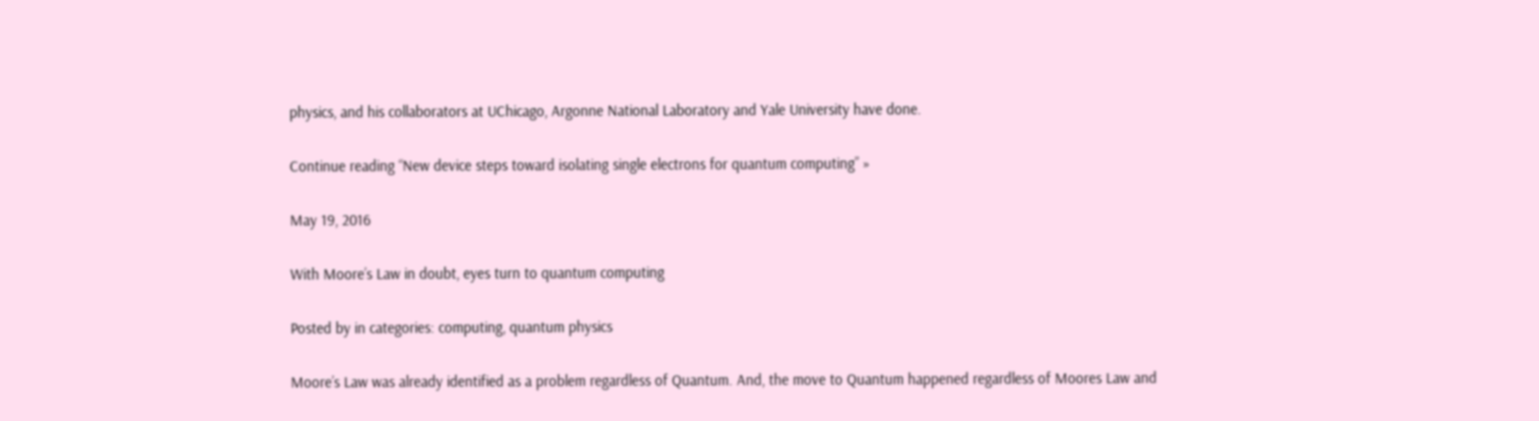physics, and his collaborators at UChicago, Argonne National Laboratory and Yale University have done.

Continue reading “New device steps toward isolating single electrons for quantum computing” »

May 19, 2016

With Moore’s Law in doubt, eyes turn to quantum computing

Posted by in categories: computing, quantum physics

Moore’s Law was already identified as a problem regardless of Quantum. And, the move to Quantum happened regardless of Moores Law and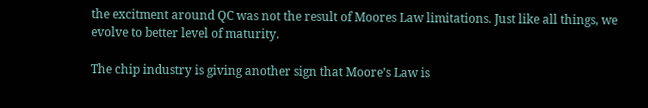the excitment around QC was not the result of Moores Law limitations. Just like all things, we evolve to better level of maturity.

The chip industry is giving another sign that Moore’s Law is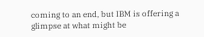coming to an end, but IBM is offering a glimpse at what might be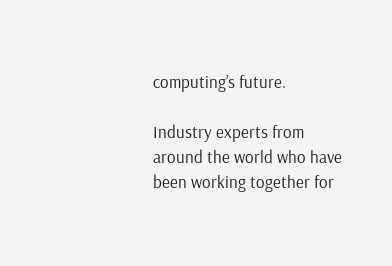computing’s future.

Industry experts from around the world who have been working together for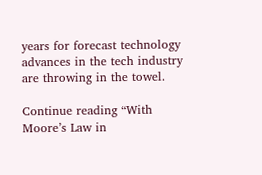years for forecast technology advances in the tech industry are throwing in the towel.

Continue reading “With Moore’s Law in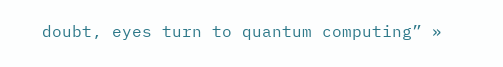doubt, eyes turn to quantum computing” »